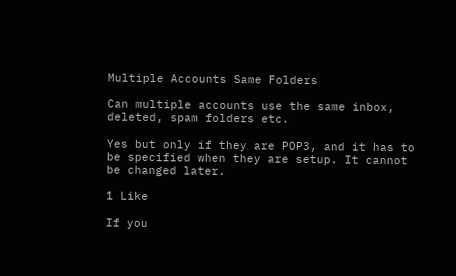Multiple Accounts Same Folders

Can multiple accounts use the same inbox, deleted, spam folders etc.

Yes but only if they are POP3, and it has to be specified when they are setup. It cannot be changed later.

1 Like

If you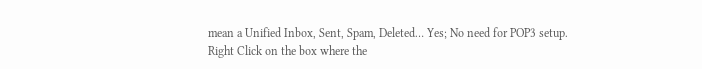mean a Unified Inbox, Sent, Spam, Deleted… Yes; No need for POP3 setup.
Right Click on the box where the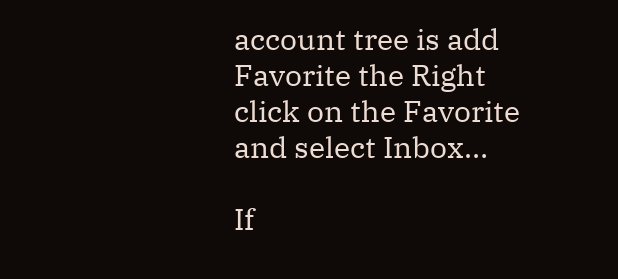account tree is add Favorite the Right click on the Favorite and select Inbox…

If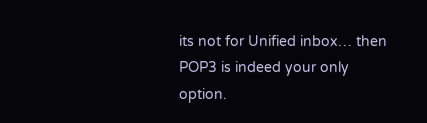its not for Unified inbox… then POP3 is indeed your only option.